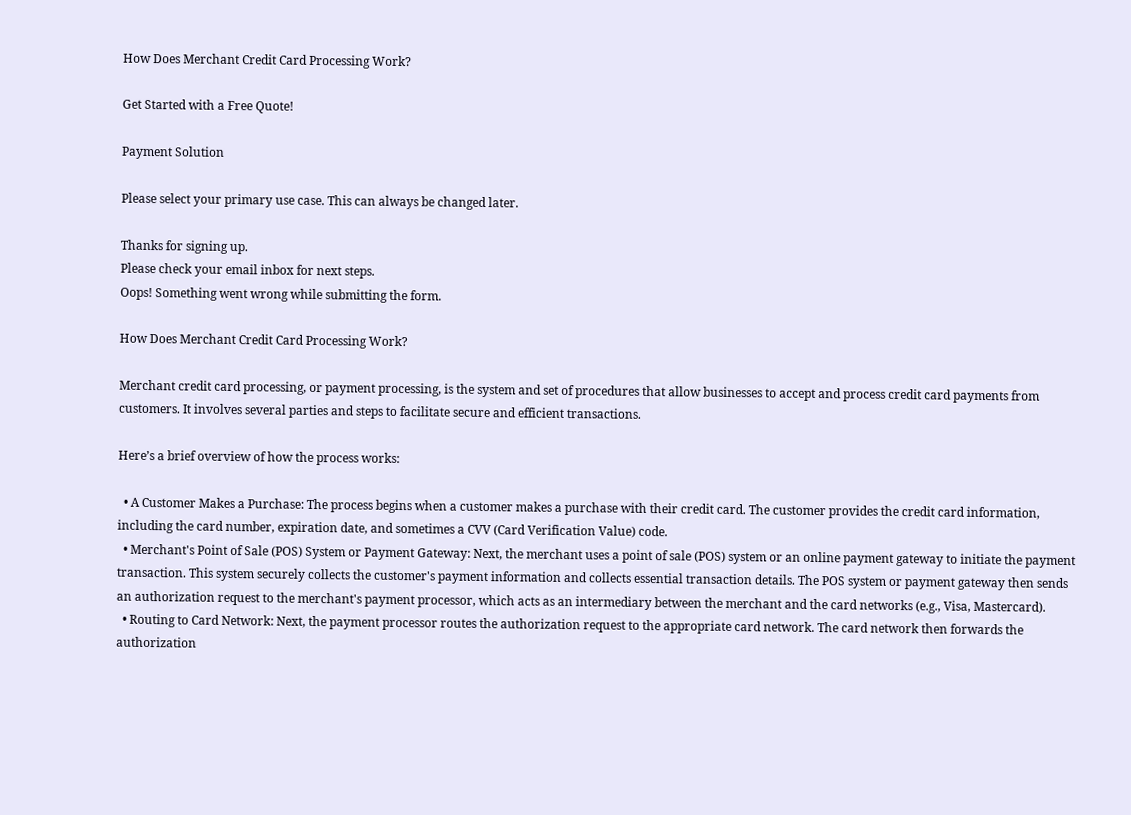How Does Merchant Credit Card Processing Work?

Get Started with a Free Quote!

Payment Solution

Please select your primary use case. This can always be changed later.

Thanks for signing up.
Please check your email inbox for next steps.
Oops! Something went wrong while submitting the form.

How Does Merchant Credit Card Processing Work?

Merchant credit card processing, or payment processing, is the system and set of procedures that allow businesses to accept and process credit card payments from customers. It involves several parties and steps to facilitate secure and efficient transactions.

Here’s a brief overview of how the process works:

  • A Customer Makes a Purchase: The process begins when a customer makes a purchase with their credit card. The customer provides the credit card information, including the card number, expiration date, and sometimes a CVV (Card Verification Value) code.
  • Merchant's Point of Sale (POS) System or Payment Gateway: Next, the merchant uses a point of sale (POS) system or an online payment gateway to initiate the payment transaction. This system securely collects the customer's payment information and collects essential transaction details. The POS system or payment gateway then sends an authorization request to the merchant's payment processor, which acts as an intermediary between the merchant and the card networks (e.g., Visa, Mastercard).
  • Routing to Card Network: Next, the payment processor routes the authorization request to the appropriate card network. The card network then forwards the authorization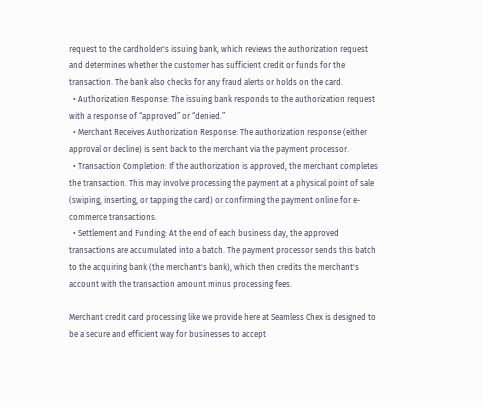request to the cardholder's issuing bank, which reviews the authorization request and determines whether the customer has sufficient credit or funds for the transaction. The bank also checks for any fraud alerts or holds on the card.
  • Authorization Response: The issuing bank responds to the authorization request with a response of “approved” or “denied.”
  • Merchant Receives Authorization Response: The authorization response (either approval or decline) is sent back to the merchant via the payment processor.
  • Transaction Completion: If the authorization is approved, the merchant completes the transaction. This may involve processing the payment at a physical point of sale (swiping, inserting, or tapping the card) or confirming the payment online for e-commerce transactions.
  • Settlement and Funding: At the end of each business day, the approved transactions are accumulated into a batch. The payment processor sends this batch to the acquiring bank (the merchant's bank), which then credits the merchant's account with the transaction amount minus processing fees.

Merchant credit card processing like we provide here at Seamless Chex is designed to be a secure and efficient way for businesses to accept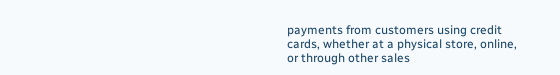payments from customers using credit cards, whether at a physical store, online, or through other sales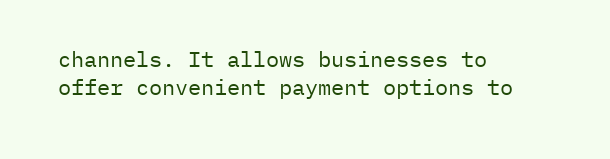channels. It allows businesses to offer convenient payment options to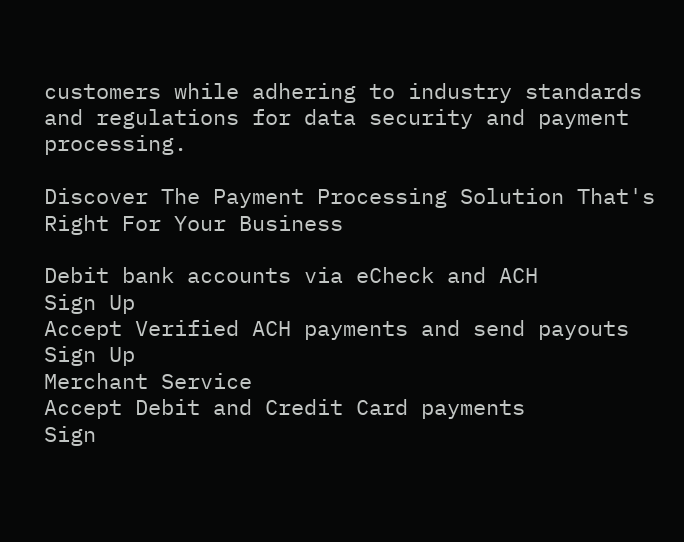customers while adhering to industry standards and regulations for data security and payment processing.

Discover The Payment Processing Solution That's Right For Your Business

Debit bank accounts via eCheck and ACH
Sign Up
Accept Verified ACH payments and send payouts
Sign Up
Merchant Service
Accept Debit and Credit Card payments
Sign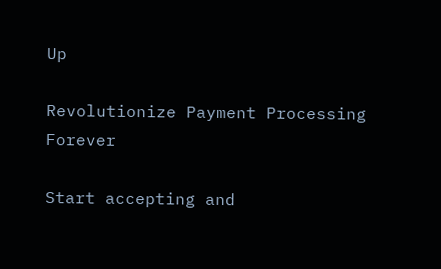Up

Revolutionize Payment Processing Forever

Start accepting and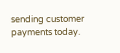sending customer payments today.